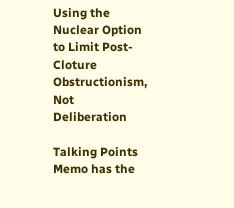Using the Nuclear Option to Limit Post-Cloture Obstructionism, Not Deliberation

Talking Points Memo has the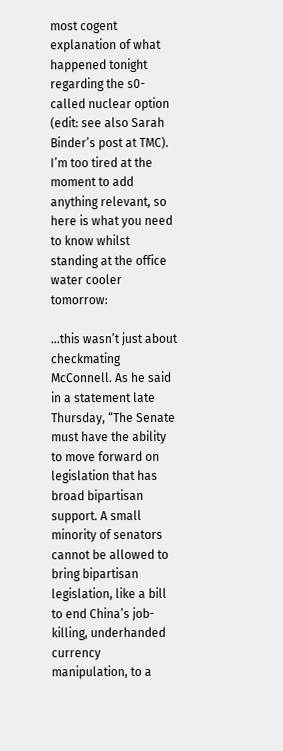most cogent explanation of what happened tonight regarding the s0-called nuclear option (edit: see also Sarah Binder’s post at TMC).  I’m too tired at the moment to add anything relevant, so here is what you need to know whilst standing at the office water cooler tomorrow:

…this wasn’t just about checkmating McConnell. As he said in a statement late Thursday, “The Senate must have the ability to move forward on legislation that has broad bipartisan support. A small minority of senators cannot be allowed to bring bipartisan legislation, like a bill to end China’s job-killing, underhanded currency manipulation, to a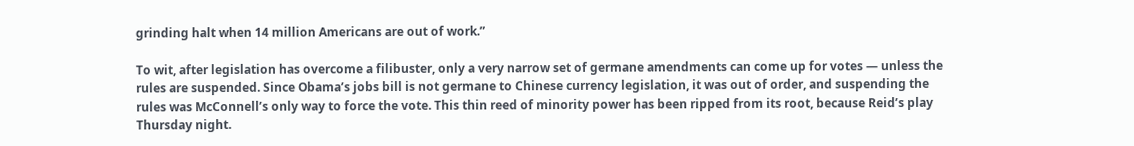grinding halt when 14 million Americans are out of work.”

To wit, after legislation has overcome a filibuster, only a very narrow set of germane amendments can come up for votes — unless the rules are suspended. Since Obama’s jobs bill is not germane to Chinese currency legislation, it was out of order, and suspending the rules was McConnell’s only way to force the vote. This thin reed of minority power has been ripped from its root, because Reid’s play Thursday night.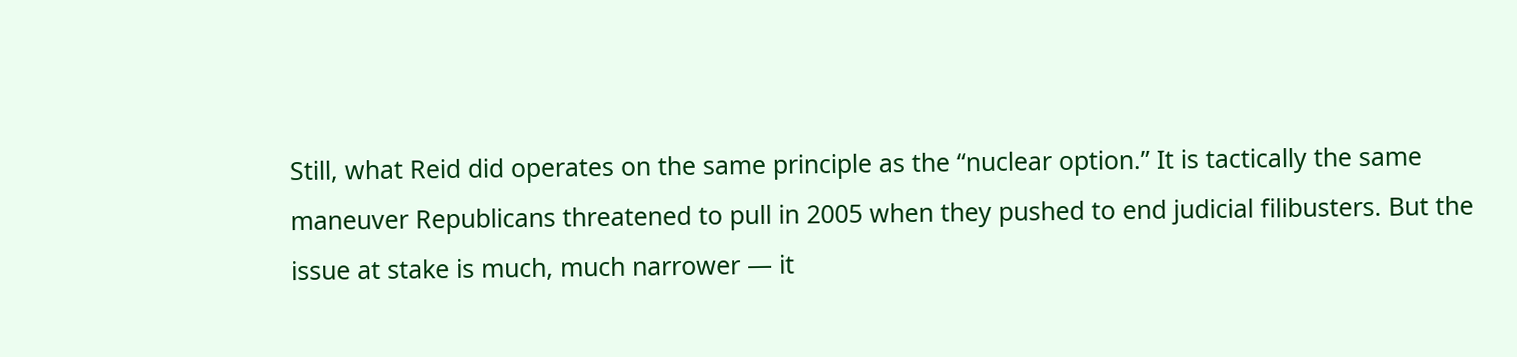Still, what Reid did operates on the same principle as the “nuclear option.” It is tactically the same maneuver Republicans threatened to pull in 2005 when they pushed to end judicial filibusters. But the issue at stake is much, much narrower — it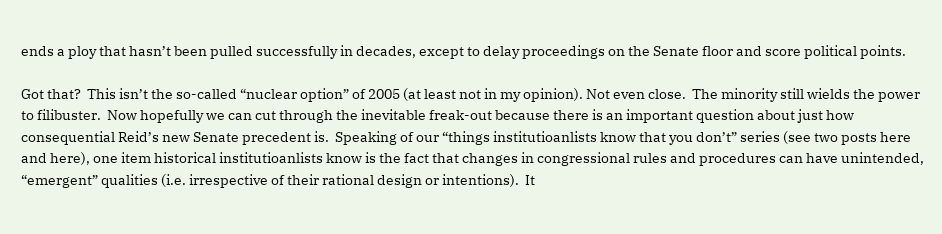ends a ploy that hasn’t been pulled successfully in decades, except to delay proceedings on the Senate floor and score political points.

Got that?  This isn’t the so-called “nuclear option” of 2005 (at least not in my opinion). Not even close.  The minority still wields the power to filibuster.  Now hopefully we can cut through the inevitable freak-out because there is an important question about just how consequential Reid’s new Senate precedent is.  Speaking of our “things institutioanlists know that you don’t” series (see two posts here and here), one item historical institutioanlists know is the fact that changes in congressional rules and procedures can have unintended, “emergent” qualities (i.e. irrespective of their rational design or intentions).  It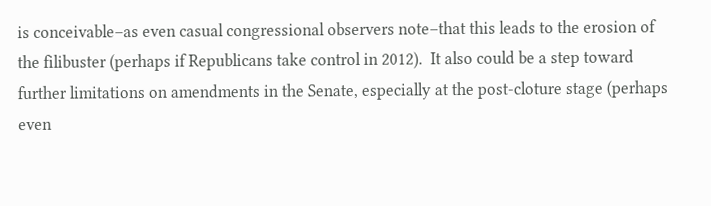is conceivable–as even casual congressional observers note–that this leads to the erosion of the filibuster (perhaps if Republicans take control in 2012).  It also could be a step toward further limitations on amendments in the Senate, especially at the post-cloture stage (perhaps even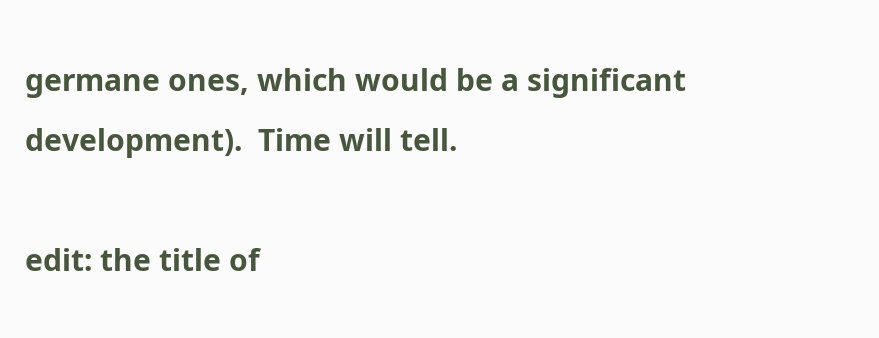germane ones, which would be a significant development).  Time will tell.

edit: the title of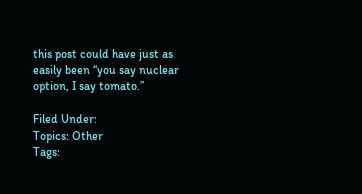this post could have just as easily been “you say nuclear option, I say tomato.”

Filed Under:
Topics: Other
Tags: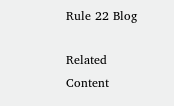Rule 22 Blog

Related Content